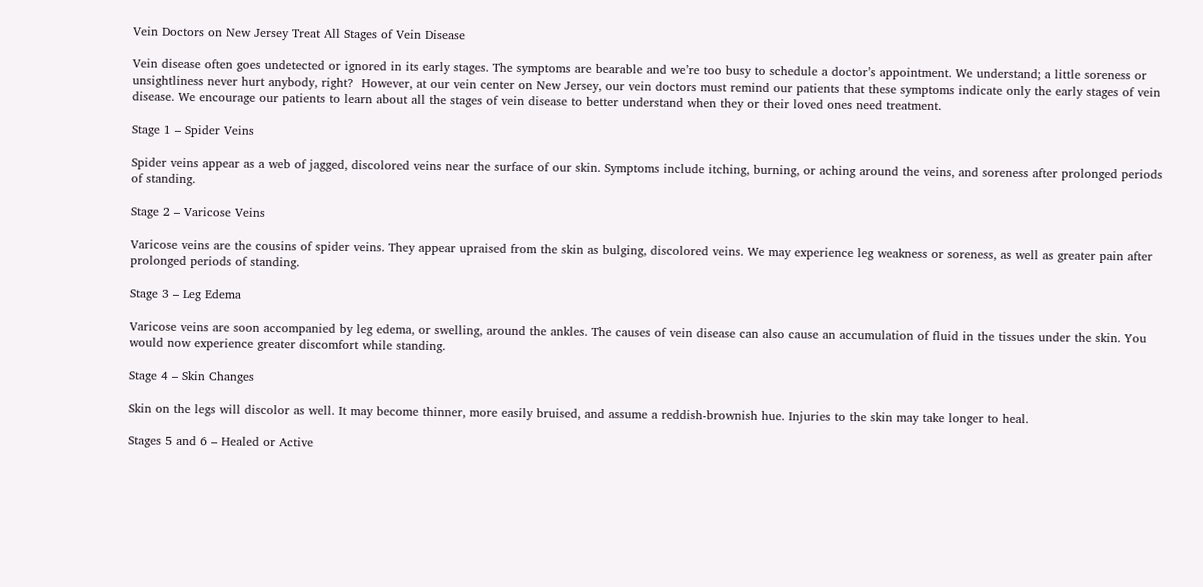Vein Doctors on New Jersey Treat All Stages of Vein Disease

Vein disease often goes undetected or ignored in its early stages. The symptoms are bearable and we’re too busy to schedule a doctor’s appointment. We understand; a little soreness or unsightliness never hurt anybody, right?  However, at our vein center on New Jersey, our vein doctors must remind our patients that these symptoms indicate only the early stages of vein disease. We encourage our patients to learn about all the stages of vein disease to better understand when they or their loved ones need treatment.

Stage 1 – Spider Veins

Spider veins appear as a web of jagged, discolored veins near the surface of our skin. Symptoms include itching, burning, or aching around the veins, and soreness after prolonged periods of standing.

Stage 2 – Varicose Veins

Varicose veins are the cousins of spider veins. They appear upraised from the skin as bulging, discolored veins. We may experience leg weakness or soreness, as well as greater pain after prolonged periods of standing.

Stage 3 – Leg Edema

Varicose veins are soon accompanied by leg edema, or swelling, around the ankles. The causes of vein disease can also cause an accumulation of fluid in the tissues under the skin. You would now experience greater discomfort while standing.

Stage 4 – Skin Changes

Skin on the legs will discolor as well. It may become thinner, more easily bruised, and assume a reddish-brownish hue. Injuries to the skin may take longer to heal.

Stages 5 and 6 – Healed or Active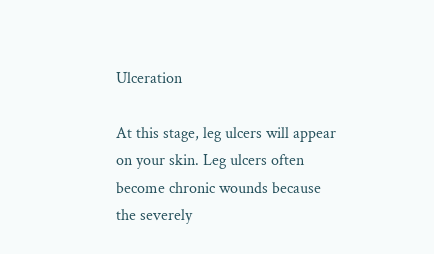Ulceration

At this stage, leg ulcers will appear on your skin. Leg ulcers often become chronic wounds because the severely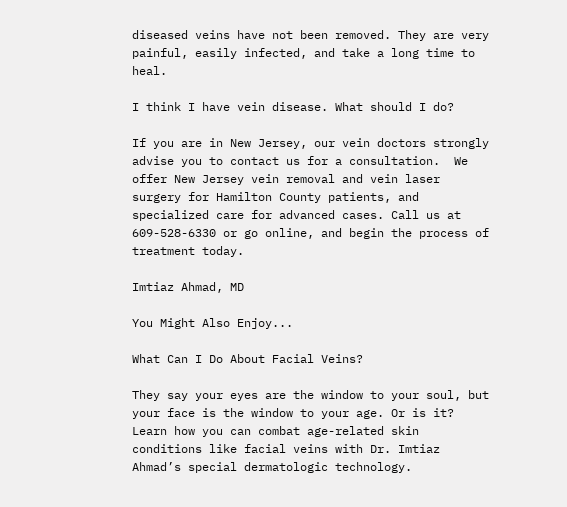diseased veins have not been removed. They are very painful, easily infected, and take a long time to heal.

I think I have vein disease. What should I do?

If you are in New Jersey, our vein doctors strongly advise you to contact us for a consultation.  We offer New Jersey vein removal and vein laser surgery for Hamilton County patients, and specialized care for advanced cases. Call us at 609-528-6330 or go online, and begin the process of treatment today.

Imtiaz Ahmad, MD

You Might Also Enjoy...

What Can I Do About Facial Veins?

They say your eyes are the window to your soul, but your face is the window to your age. Or is it? Learn how you can combat age-related skin conditions like facial veins with Dr. Imtiaz Ahmad’s special dermatologic technology.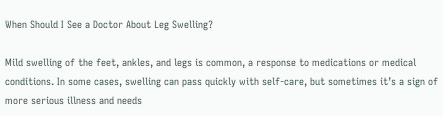When Should I See a Doctor About Leg Swelling?

Mild swelling of the feet, ankles, and legs is common, a response to medications or medical conditions. In some cases, swelling can pass quickly with self-care, but sometimes it’s a sign of more serious illness and needs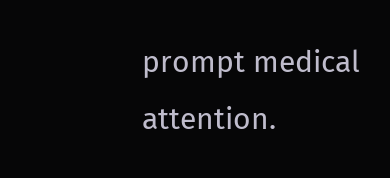prompt medical attention.